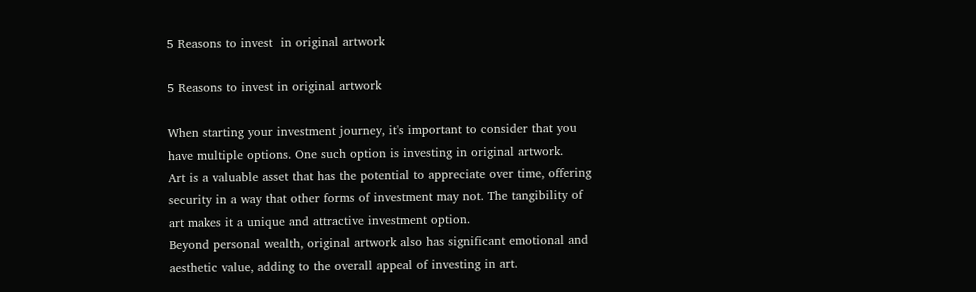5 Reasons to invest  in original artwork

5 Reasons to invest in original artwork

When starting your investment journey, it's important to consider that you have multiple options. One such option is investing in original artwork.
Art is a valuable asset that has the potential to appreciate over time, offering security in a way that other forms of investment may not. The tangibility of art makes it a unique and attractive investment option.
Beyond personal wealth, original artwork also has significant emotional and aesthetic value, adding to the overall appeal of investing in art.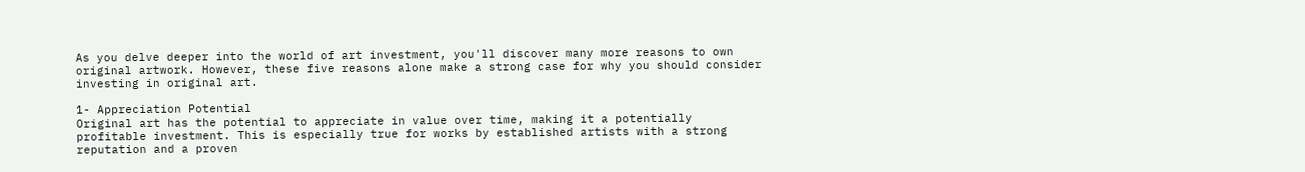As you delve deeper into the world of art investment, you'll discover many more reasons to own original artwork. However, these five reasons alone make a strong case for why you should consider investing in original art.

1- Appreciation Potential
Original art has the potential to appreciate in value over time, making it a potentially profitable investment. This is especially true for works by established artists with a strong reputation and a proven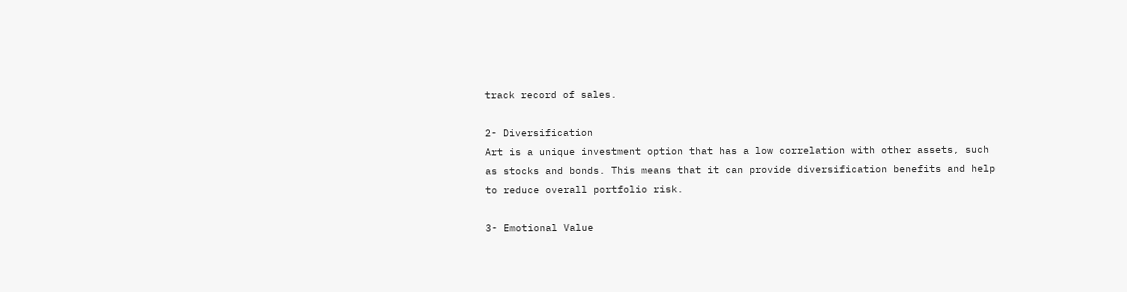track record of sales.

2- Diversification
Art is a unique investment option that has a low correlation with other assets, such as stocks and bonds. This means that it can provide diversification benefits and help to reduce overall portfolio risk.

3- Emotional Value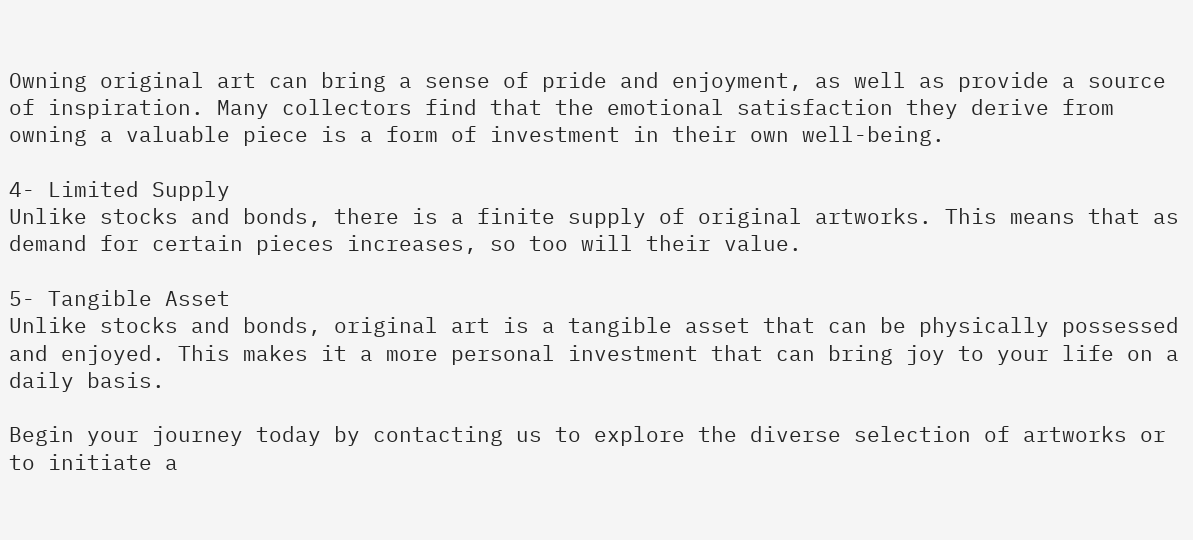Owning original art can bring a sense of pride and enjoyment, as well as provide a source of inspiration. Many collectors find that the emotional satisfaction they derive from owning a valuable piece is a form of investment in their own well-being.

4- Limited Supply
Unlike stocks and bonds, there is a finite supply of original artworks. This means that as demand for certain pieces increases, so too will their value.

5- Tangible Asset
Unlike stocks and bonds, original art is a tangible asset that can be physically possessed and enjoyed. This makes it a more personal investment that can bring joy to your life on a daily basis.

Begin your journey today by contacting us to explore the diverse selection of artworks or to initiate a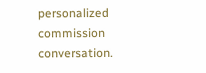personalized commission conversation.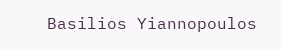Basilios Yiannopoulos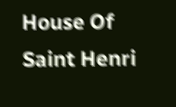House Of Saint Henri